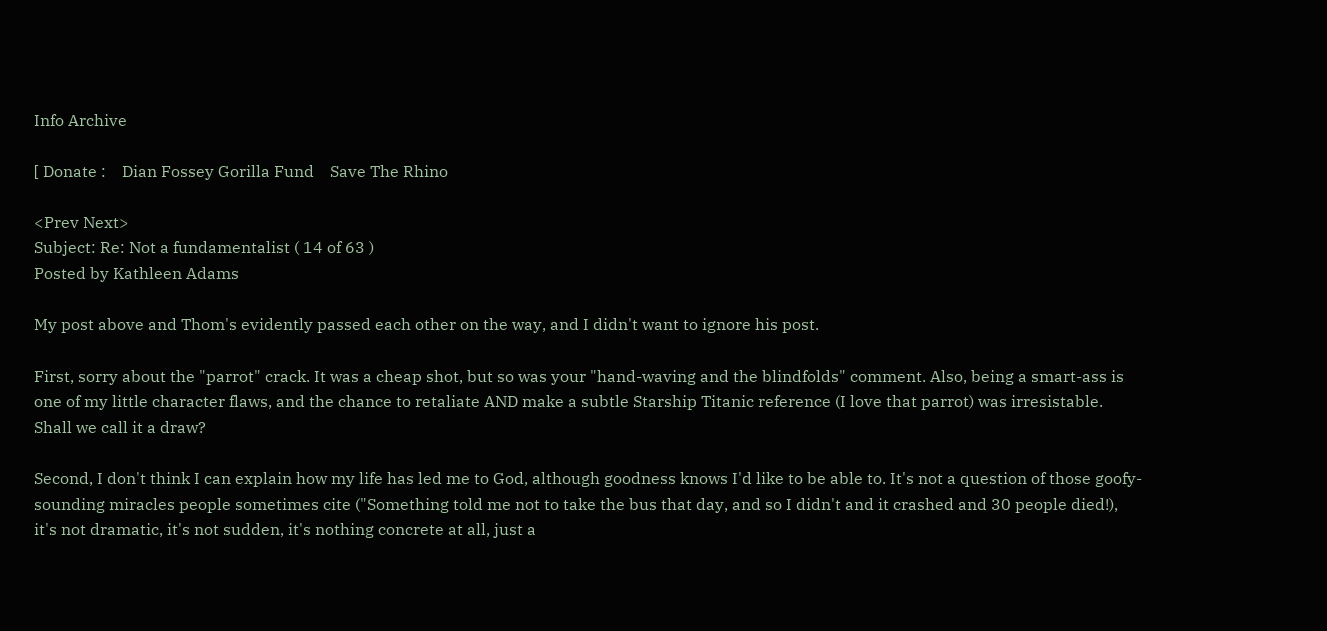Info Archive

[ Donate :    Dian Fossey Gorilla Fund    Save The Rhino

<Prev Next>
Subject: Re: Not a fundamentalist ( 14 of 63 )
Posted by Kathleen Adams

My post above and Thom's evidently passed each other on the way, and I didn't want to ignore his post.

First, sorry about the "parrot" crack. It was a cheap shot, but so was your "hand-waving and the blindfolds" comment. Also, being a smart-ass is one of my little character flaws, and the chance to retaliate AND make a subtle Starship Titanic reference (I love that parrot) was irresistable. Shall we call it a draw?

Second, I don't think I can explain how my life has led me to God, although goodness knows I'd like to be able to. It's not a question of those goofy-sounding miracles people sometimes cite ("Something told me not to take the bus that day, and so I didn't and it crashed and 30 people died!), it's not dramatic, it's not sudden, it's nothing concrete at all, just a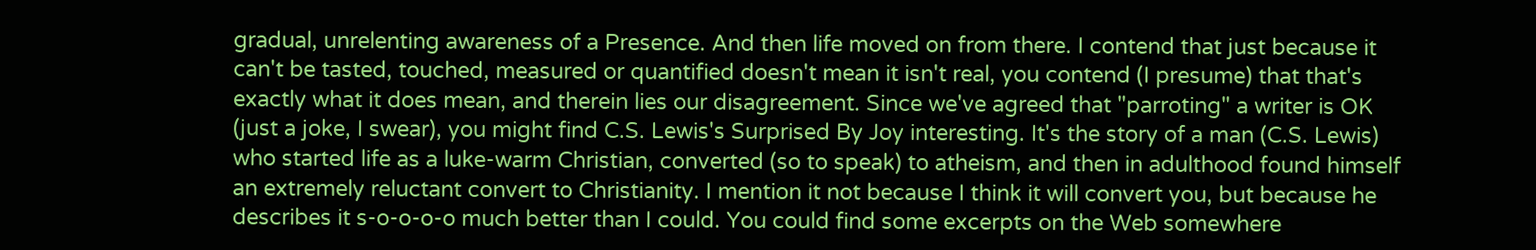gradual, unrelenting awareness of a Presence. And then life moved on from there. I contend that just because it can't be tasted, touched, measured or quantified doesn't mean it isn't real, you contend (I presume) that that's exactly what it does mean, and therein lies our disagreement. Since we've agreed that "parroting" a writer is OK (just a joke, I swear), you might find C.S. Lewis's Surprised By Joy interesting. It's the story of a man (C.S. Lewis) who started life as a luke-warm Christian, converted (so to speak) to atheism, and then in adulthood found himself an extremely reluctant convert to Christianity. I mention it not because I think it will convert you, but because he describes it s-o-o-o-o much better than I could. You could find some excerpts on the Web somewhere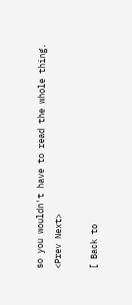so you wouldn't have to read the whole thing.
<Prev Next>

[ Back to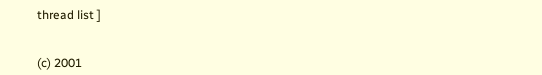thread list ]


(c) 2001